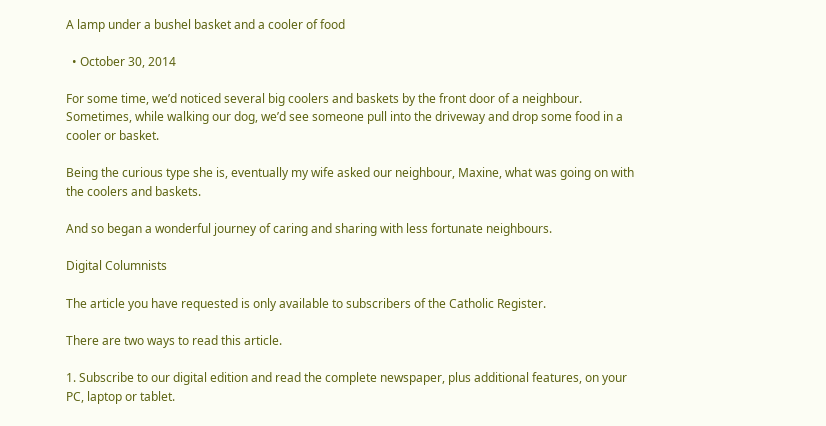A lamp under a bushel basket and a cooler of food

  • October 30, 2014

For some time, we’d noticed several big coolers and baskets by the front door of a neighbour. Sometimes, while walking our dog, we’d see someone pull into the driveway and drop some food in a cooler or basket.

Being the curious type she is, eventually my wife asked our neighbour, Maxine, what was going on with the coolers and baskets.

And so began a wonderful journey of caring and sharing with less fortunate neighbours.

Digital Columnists

The article you have requested is only available to subscribers of the Catholic Register.

There are two ways to read this article.

1. Subscribe to our digital edition and read the complete newspaper, plus additional features, on your PC, laptop or tablet.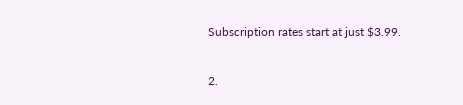Subscription rates start at just $3.99.

2.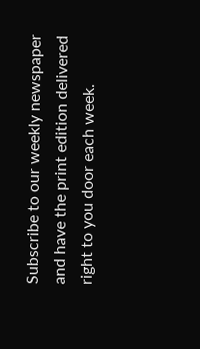Subscribe to our weekly newspaper and have the print edition delivered right to you door each week.